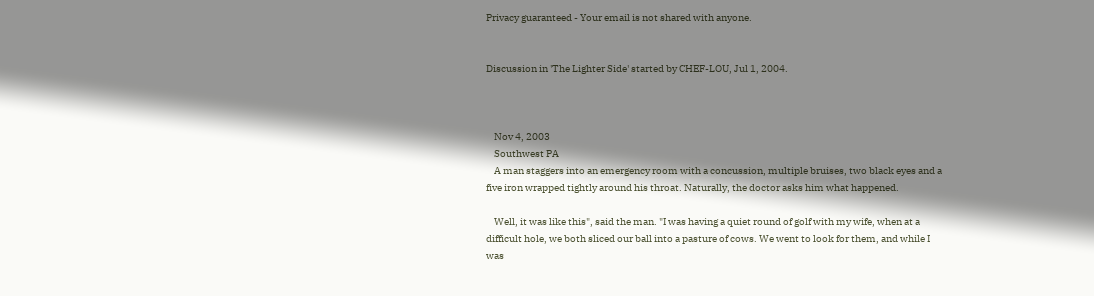Privacy guaranteed - Your email is not shared with anyone.


Discussion in 'The Lighter Side' started by CHEF-LOU, Jul 1, 2004.



    Nov 4, 2003
    Southwest PA
    A man staggers into an emergency room with a concussion, multiple bruises, two black eyes and a five iron wrapped tightly around his throat. Naturally, the doctor asks him what happened.

    Well, it was like this", said the man. "I was having a quiet round of golf with my wife, when at a difficult hole, we both sliced our ball into a pasture of cows. We went to look for them, and while I was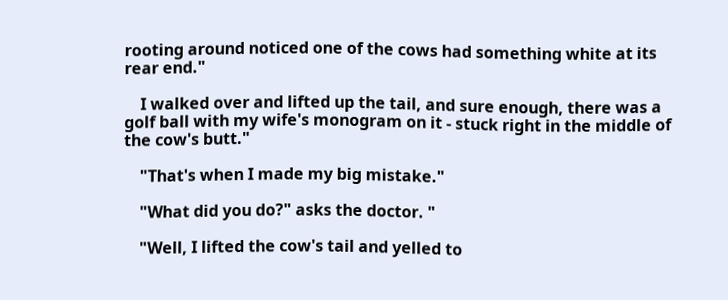rooting around noticed one of the cows had something white at its rear end."

    I walked over and lifted up the tail, and sure enough, there was a golf ball with my wife's monogram on it - stuck right in the middle of the cow's butt."

    "That's when I made my big mistake."

    "What did you do?" asks the doctor. "

    "Well, I lifted the cow's tail and yelled to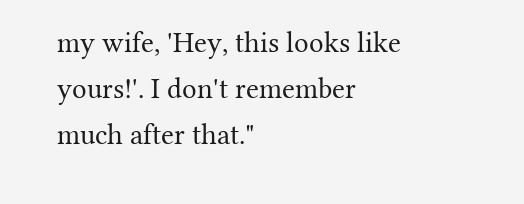my wife, 'Hey, this looks like yours!'. I don't remember much after that."